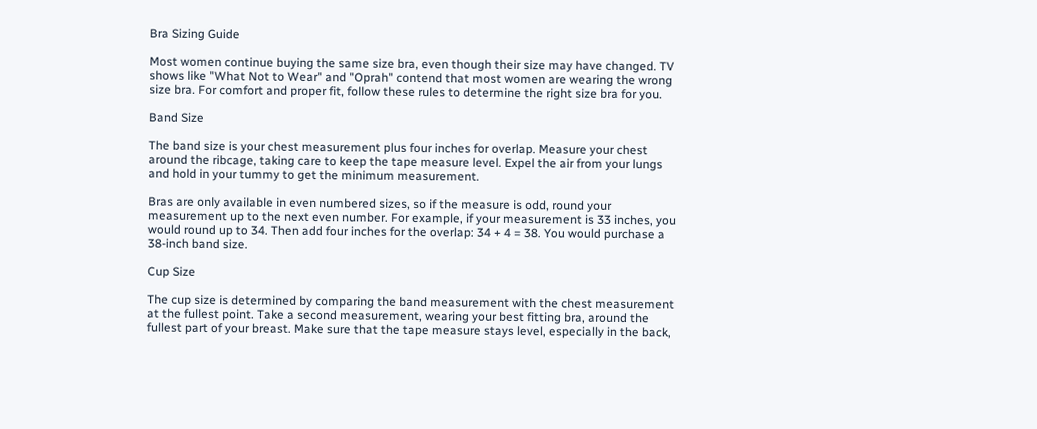Bra Sizing Guide

Most women continue buying the same size bra, even though their size may have changed. TV shows like "What Not to Wear" and "Oprah" contend that most women are wearing the wrong size bra. For comfort and proper fit, follow these rules to determine the right size bra for you.

Band Size

The band size is your chest measurement plus four inches for overlap. Measure your chest around the ribcage, taking care to keep the tape measure level. Expel the air from your lungs and hold in your tummy to get the minimum measurement.

Bras are only available in even numbered sizes, so if the measure is odd, round your measurement up to the next even number. For example, if your measurement is 33 inches, you would round up to 34. Then add four inches for the overlap: 34 + 4 = 38. You would purchase a 38-inch band size.

Cup Size

The cup size is determined by comparing the band measurement with the chest measurement at the fullest point. Take a second measurement, wearing your best fitting bra, around the fullest part of your breast. Make sure that the tape measure stays level, especially in the back,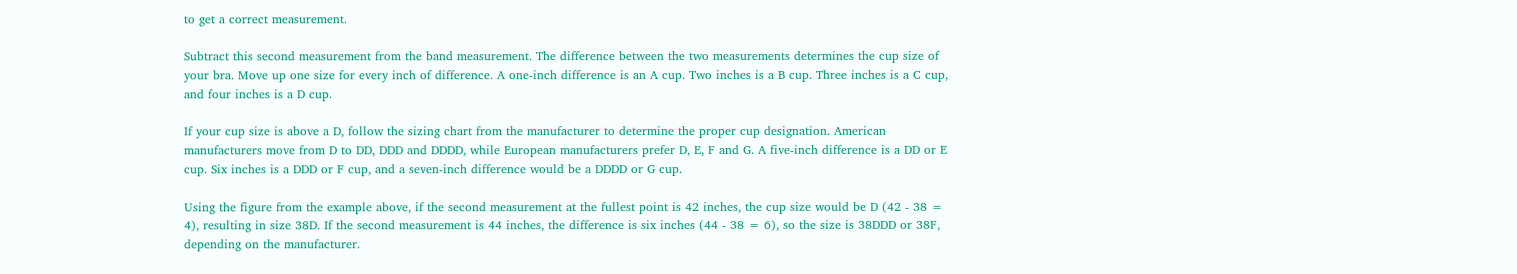to get a correct measurement.

Subtract this second measurement from the band measurement. The difference between the two measurements determines the cup size of your bra. Move up one size for every inch of difference. A one-inch difference is an A cup. Two inches is a B cup. Three inches is a C cup, and four inches is a D cup.

If your cup size is above a D, follow the sizing chart from the manufacturer to determine the proper cup designation. American manufacturers move from D to DD, DDD and DDDD, while European manufacturers prefer D, E, F and G. A five-inch difference is a DD or E cup. Six inches is a DDD or F cup, and a seven-inch difference would be a DDDD or G cup.

Using the figure from the example above, if the second measurement at the fullest point is 42 inches, the cup size would be D (42 - 38 = 4), resulting in size 38D. If the second measurement is 44 inches, the difference is six inches (44 - 38 = 6), so the size is 38DDD or 38F, depending on the manufacturer.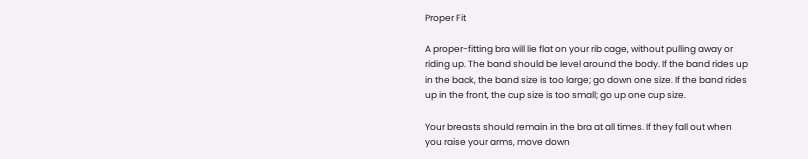Proper Fit

A proper-fitting bra will lie flat on your rib cage, without pulling away or riding up. The band should be level around the body. If the band rides up in the back, the band size is too large; go down one size. If the band rides up in the front, the cup size is too small; go up one cup size.

Your breasts should remain in the bra at all times. If they fall out when you raise your arms, move down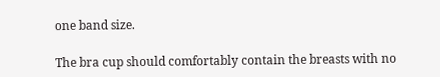one band size.

The bra cup should comfortably contain the breasts with no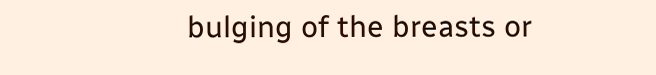bulging of the breasts or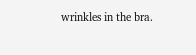wrinkles in the bra.